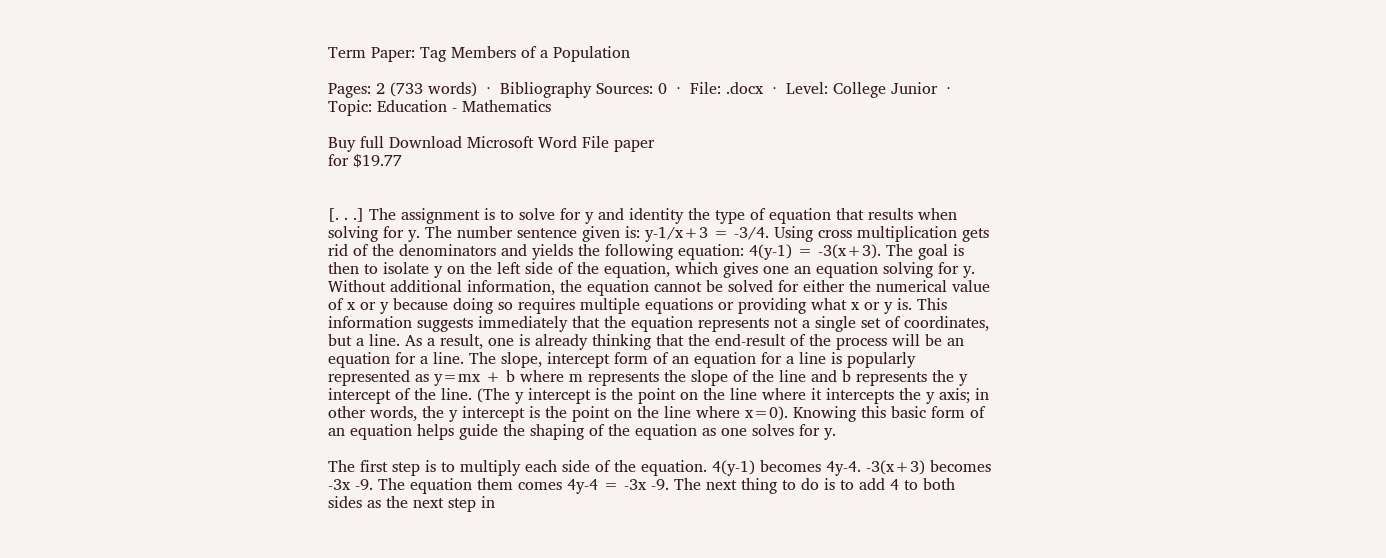Term Paper: Tag Members of a Population

Pages: 2 (733 words)  ·  Bibliography Sources: 0  ·  File: .docx  ·  Level: College Junior  ·  Topic: Education - Mathematics

Buy full Download Microsoft Word File paper
for $19.77


[. . .] The assignment is to solve for y and identity the type of equation that results when solving for y. The number sentence given is: y-1/x+3 = -3/4. Using cross multiplication gets rid of the denominators and yields the following equation: 4(y-1) = -3(x+3). The goal is then to isolate y on the left side of the equation, which gives one an equation solving for y. Without additional information, the equation cannot be solved for either the numerical value of x or y because doing so requires multiple equations or providing what x or y is. This information suggests immediately that the equation represents not a single set of coordinates, but a line. As a result, one is already thinking that the end-result of the process will be an equation for a line. The slope, intercept form of an equation for a line is popularly represented as y=mx + b where m represents the slope of the line and b represents the y intercept of the line. (The y intercept is the point on the line where it intercepts the y axis; in other words, the y intercept is the point on the line where x=0). Knowing this basic form of an equation helps guide the shaping of the equation as one solves for y.

The first step is to multiply each side of the equation. 4(y-1) becomes 4y-4. -3(x+3) becomes -3x -9. The equation them comes 4y-4 = -3x -9. The next thing to do is to add 4 to both sides as the next step in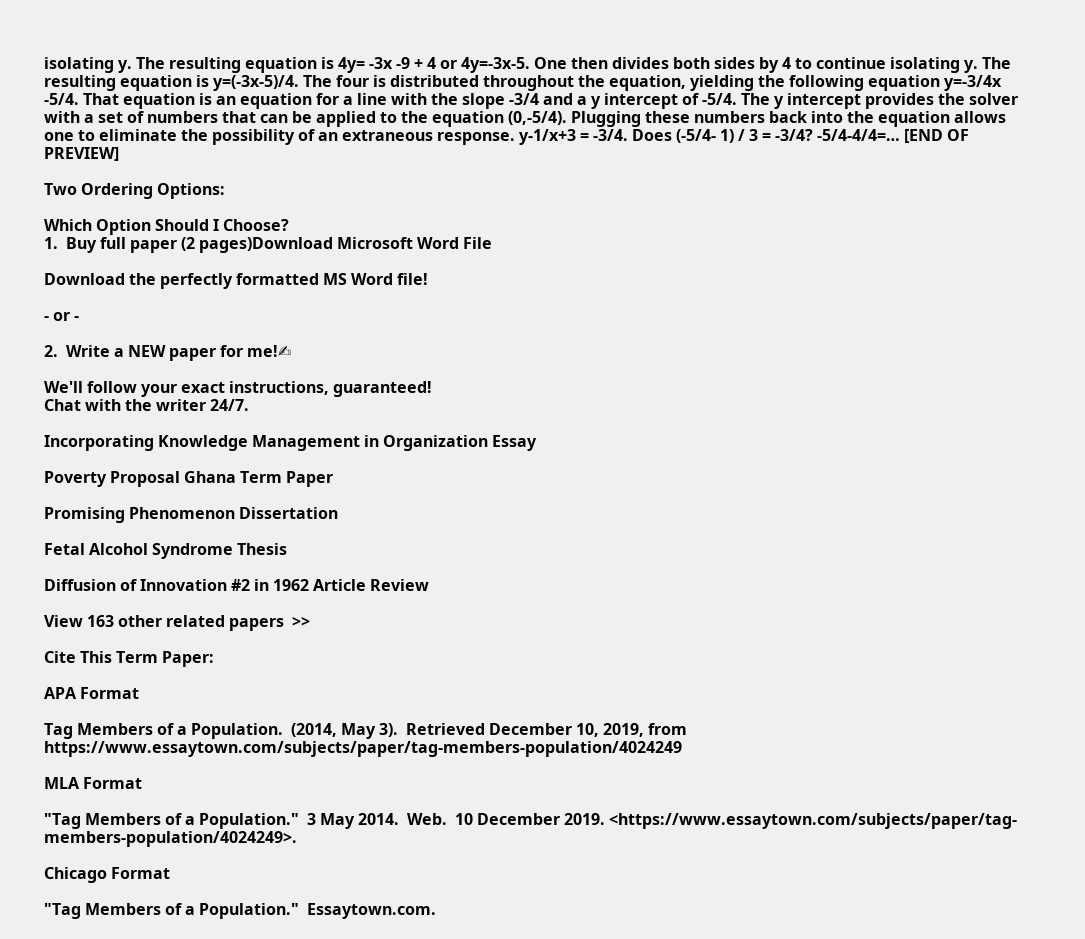isolating y. The resulting equation is 4y= -3x -9 + 4 or 4y=-3x-5. One then divides both sides by 4 to continue isolating y. The resulting equation is y=(-3x-5)/4. The four is distributed throughout the equation, yielding the following equation y=-3/4x -5/4. That equation is an equation for a line with the slope -3/4 and a y intercept of -5/4. The y intercept provides the solver with a set of numbers that can be applied to the equation (0,-5/4). Plugging these numbers back into the equation allows one to eliminate the possibility of an extraneous response. y-1/x+3 = -3/4. Does (-5/4- 1) / 3 = -3/4? -5/4-4/4=… [END OF PREVIEW]

Two Ordering Options:

Which Option Should I Choose?
1.  Buy full paper (2 pages)Download Microsoft Word File

Download the perfectly formatted MS Word file!

- or -

2.  Write a NEW paper for me!✍

We'll follow your exact instructions, guaranteed!
Chat with the writer 24/7.

Incorporating Knowledge Management in Organization Essay

Poverty Proposal Ghana Term Paper

Promising Phenomenon Dissertation

Fetal Alcohol Syndrome Thesis

Diffusion of Innovation #2 in 1962 Article Review

View 163 other related papers  >>

Cite This Term Paper:

APA Format

Tag Members of a Population.  (2014, May 3).  Retrieved December 10, 2019, from https://www.essaytown.com/subjects/paper/tag-members-population/4024249

MLA Format

"Tag Members of a Population."  3 May 2014.  Web.  10 December 2019. <https://www.essaytown.com/subjects/paper/tag-members-population/4024249>.

Chicago Format

"Tag Members of a Population."  Essaytown.com.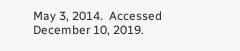May 3, 2014.  Accessed December 10, 2019.